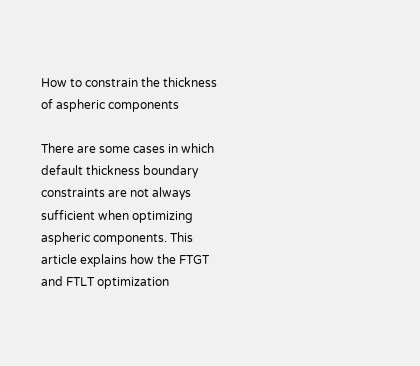How to constrain the thickness of aspheric components

There are some cases in which default thickness boundary constraints are not always sufficient when optimizing aspheric components. This article explains how the FTGT and FTLT optimization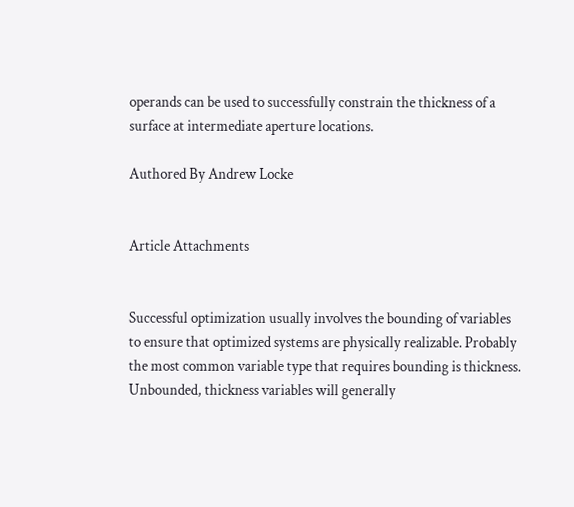operands can be used to successfully constrain the thickness of a surface at intermediate aperture locations.

Authored By Andrew Locke


Article Attachments


Successful optimization usually involves the bounding of variables to ensure that optimized systems are physically realizable. Probably the most common variable type that requires bounding is thickness. Unbounded, thickness variables will generally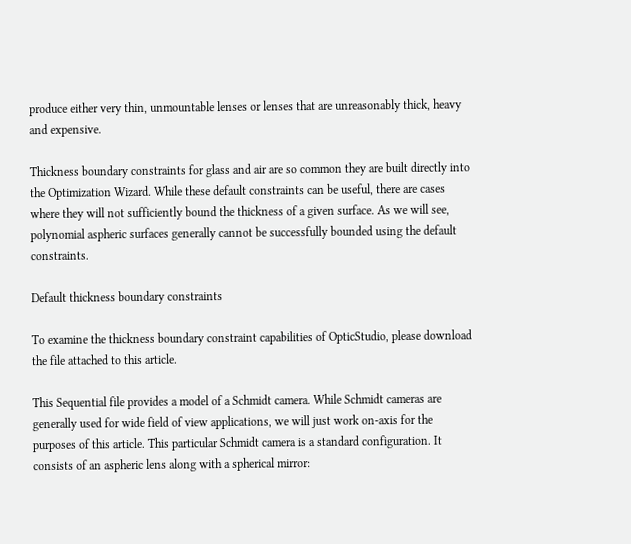produce either very thin, unmountable lenses or lenses that are unreasonably thick, heavy and expensive.

Thickness boundary constraints for glass and air are so common they are built directly into the Optimization Wizard. While these default constraints can be useful, there are cases where they will not sufficiently bound the thickness of a given surface. As we will see, polynomial aspheric surfaces generally cannot be successfully bounded using the default constraints.

Default thickness boundary constraints

To examine the thickness boundary constraint capabilities of OpticStudio, please download the file attached to this article.

This Sequential file provides a model of a Schmidt camera. While Schmidt cameras are generally used for wide field of view applications, we will just work on-axis for the purposes of this article. This particular Schmidt camera is a standard configuration. It consists of an aspheric lens along with a spherical mirror: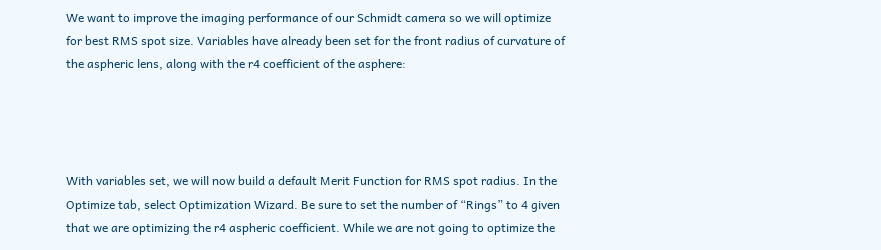We want to improve the imaging performance of our Schmidt camera so we will optimize for best RMS spot size. Variables have already been set for the front radius of curvature of the aspheric lens, along with the r4 coefficient of the asphere:




With variables set, we will now build a default Merit Function for RMS spot radius. In the Optimize tab, select Optimization Wizard. Be sure to set the number of “Rings” to 4 given that we are optimizing the r4 aspheric coefficient. While we are not going to optimize the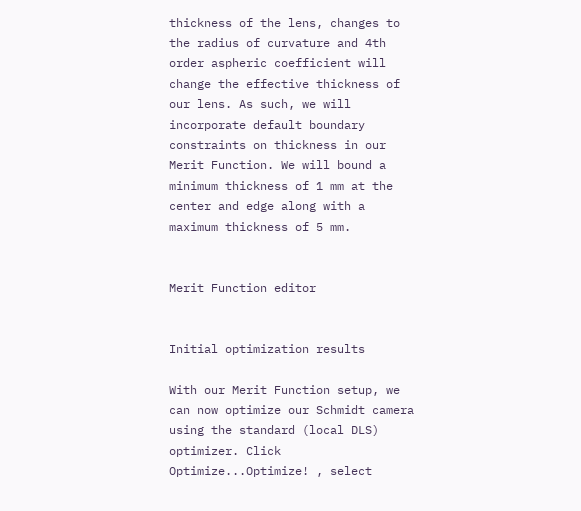thickness of the lens, changes to the radius of curvature and 4th order aspheric coefficient will change the effective thickness of our lens. As such, we will incorporate default boundary constraints on thickness in our Merit Function. We will bound a minimum thickness of 1 mm at the center and edge along with a maximum thickness of 5 mm.


Merit Function editor


Initial optimization results

With our Merit Function setup, we can now optimize our Schmidt camera using the standard (local DLS) optimizer. Click Optimize...Optimize! , select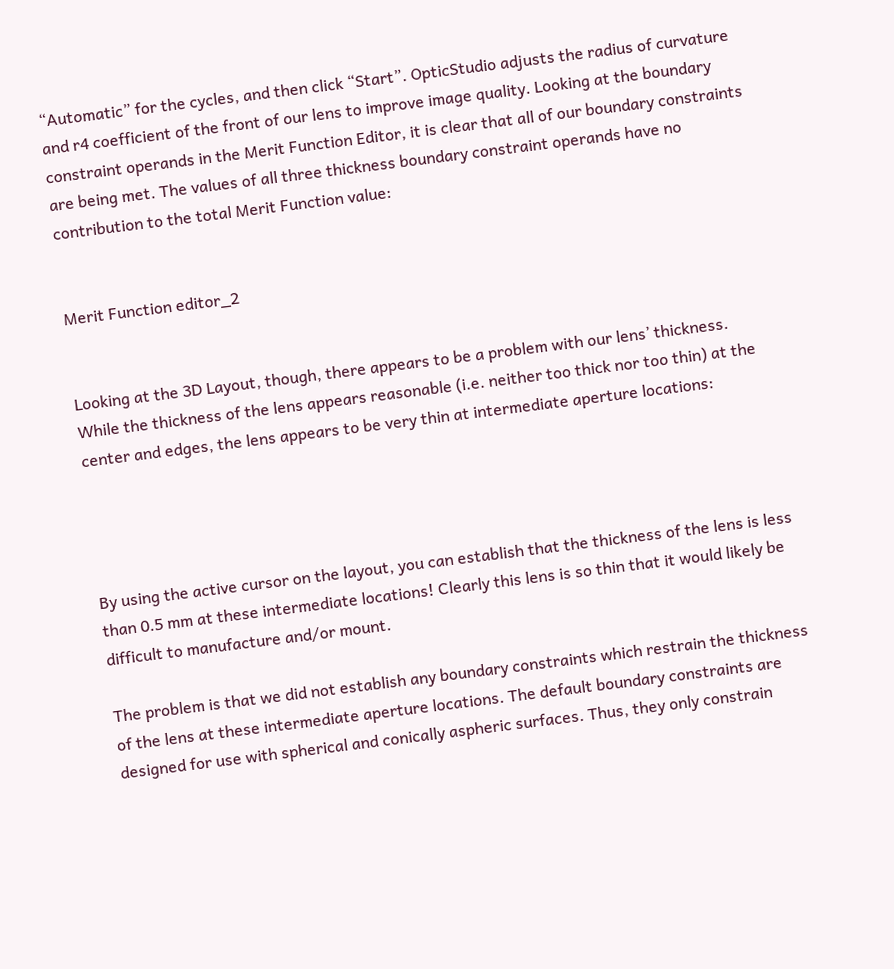“Automatic” for the cycles, and then click “Start”. OpticStudio adjusts the radius of curvature and r4 coefficient of the front of our lens to improve image quality. Looking at the boundary constraint operands in the Merit Function Editor, it is clear that all of our boundary constraints are being met. The values of all three thickness boundary constraint operands have no contribution to the total Merit Function value:


Merit Function editor_2


Looking at the 3D Layout, though, there appears to be a problem with our lens’ thickness. While the thickness of the lens appears reasonable (i.e. neither too thick nor too thin) at the center and edges, the lens appears to be very thin at intermediate aperture locations:




By using the active cursor on the layout, you can establish that the thickness of the lens is less than 0.5 mm at these intermediate locations! Clearly this lens is so thin that it would likely be difficult to manufacture and/or mount.

The problem is that we did not establish any boundary constraints which restrain the thickness of the lens at these intermediate aperture locations. The default boundary constraints are designed for use with spherical and conically aspheric surfaces. Thus, they only constrain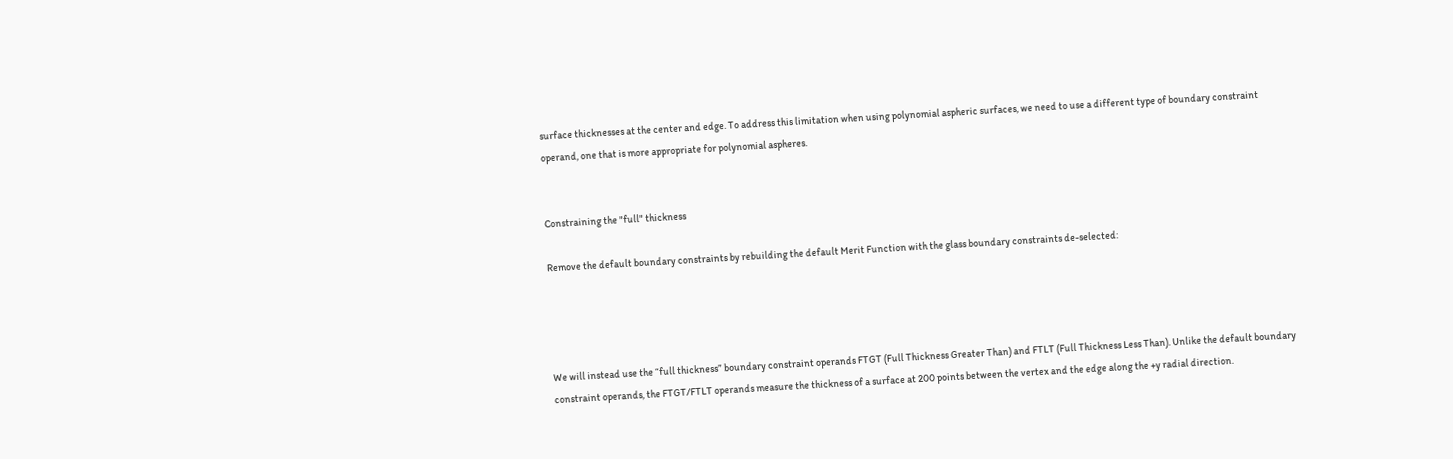surface thicknesses at the center and edge. To address this limitation when using polynomial aspheric surfaces, we need to use a different type of boundary constraint operand, one that is more appropriate for polynomial aspheres.


Constraining the "full" thickness

Remove the default boundary constraints by rebuilding the default Merit Function with the glass boundary constraints de-selected:




We will instead use the “full thickness” boundary constraint operands FTGT (Full Thickness Greater Than) and FTLT (Full Thickness Less Than). Unlike the default boundary constraint operands, the FTGT/FTLT operands measure the thickness of a surface at 200 points between the vertex and the edge along the +y radial direction.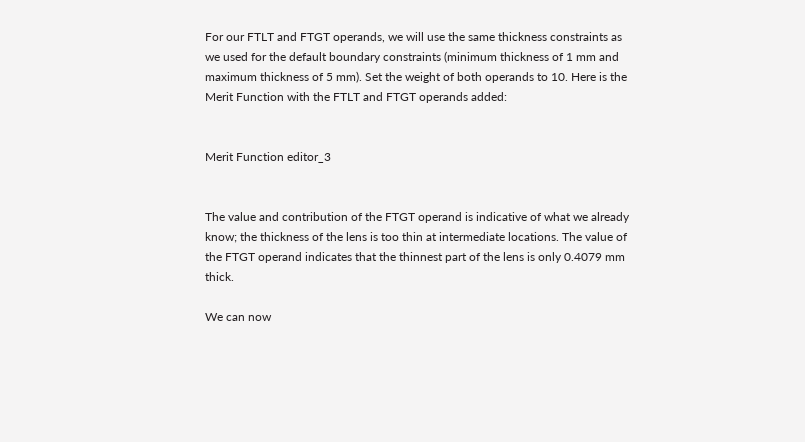For our FTLT and FTGT operands, we will use the same thickness constraints as we used for the default boundary constraints (minimum thickness of 1 mm and maximum thickness of 5 mm). Set the weight of both operands to 10. Here is the Merit Function with the FTLT and FTGT operands added:


Merit Function editor_3


The value and contribution of the FTGT operand is indicative of what we already know; the thickness of the lens is too thin at intermediate locations. The value of the FTGT operand indicates that the thinnest part of the lens is only 0.4079 mm thick.

We can now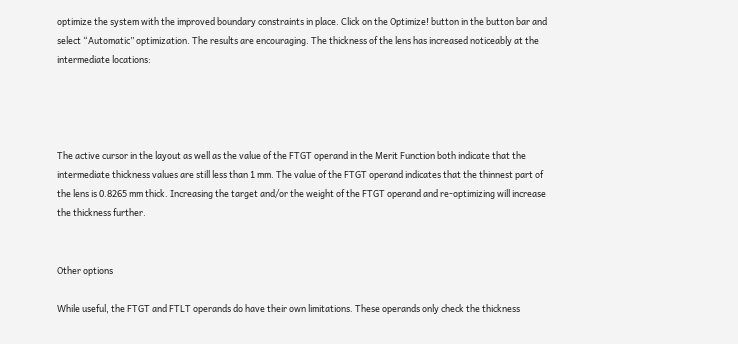optimize the system with the improved boundary constraints in place. Click on the Optimize! button in the button bar and select “Automatic” optimization. The results are encouraging. The thickness of the lens has increased noticeably at the intermediate locations:




The active cursor in the layout as well as the value of the FTGT operand in the Merit Function both indicate that the intermediate thickness values are still less than 1 mm. The value of the FTGT operand indicates that the thinnest part of the lens is 0.8265 mm thick. Increasing the target and/or the weight of the FTGT operand and re-optimizing will increase the thickness further.


Other options

While useful, the FTGT and FTLT operands do have their own limitations. These operands only check the thickness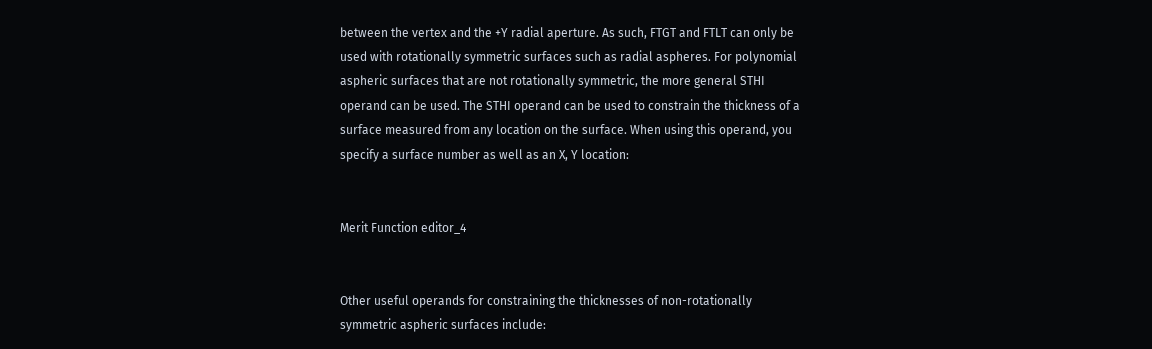between the vertex and the +Y radial aperture. As such, FTGT and FTLT can only be used with rotationally symmetric surfaces such as radial aspheres. For polynomial aspheric surfaces that are not rotationally symmetric, the more general STHI operand can be used. The STHI operand can be used to constrain the thickness of a surface measured from any location on the surface. When using this operand, you specify a surface number as well as an X, Y location:


Merit Function editor_4


Other useful operands for constraining the thicknesses of non-rotationally symmetric aspheric surfaces include: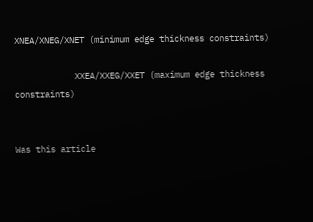XNEA/XNEG/XNET (minimum edge thickness constraints)

            XXEA/XXEG/XXET (maximum edge thickness constraints)


Was this article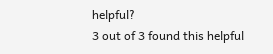helpful?
3 out of 3 found this helpful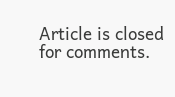Article is closed for comments.